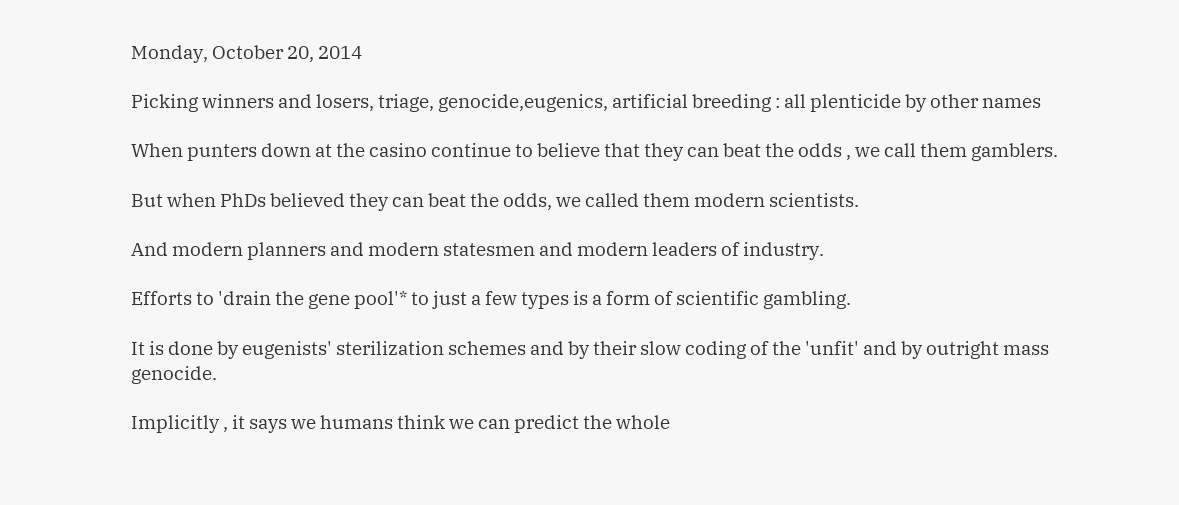Monday, October 20, 2014

Picking winners and losers, triage, genocide,eugenics, artificial breeding : all plenticide by other names

When punters down at the casino continue to believe that they can beat the odds , we call them gamblers.

But when PhDs believed they can beat the odds, we called them modern scientists.

And modern planners and modern statesmen and modern leaders of industry.

Efforts to 'drain the gene pool'* to just a few types is a form of scientific gambling.

It is done by eugenists' sterilization schemes and by their slow coding of the 'unfit' and by outright mass genocide.

Implicitly , it says we humans think we can predict the whole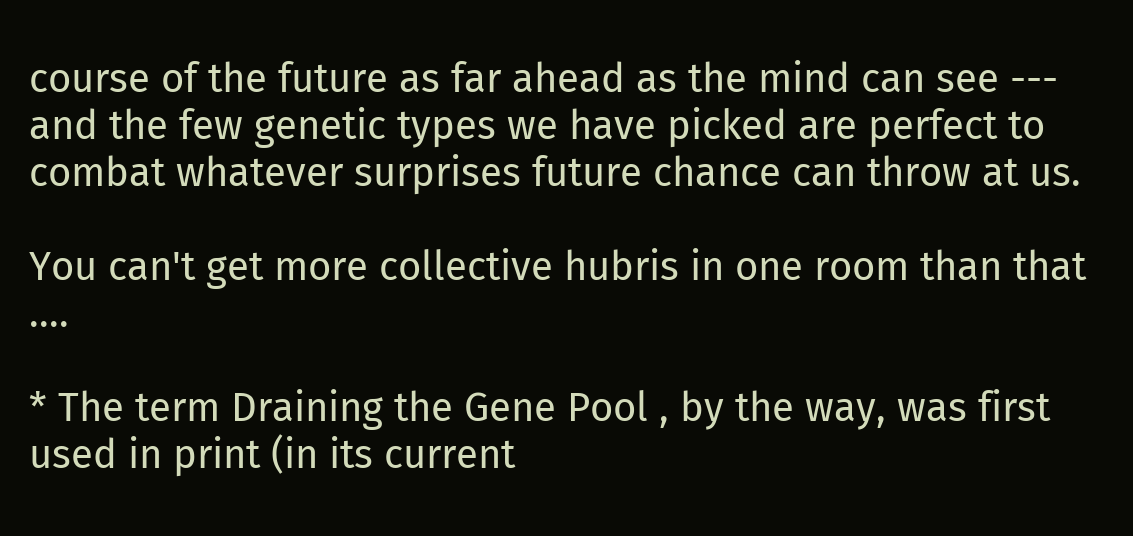course of the future as far ahead as the mind can see --- and the few genetic types we have picked are perfect to combat whatever surprises future chance can throw at us.

You can't get more collective hubris in one room than that ....

* The term Draining the Gene Pool , by the way, was first used in print (in its current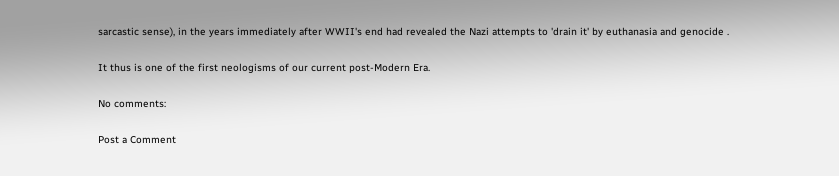sarcastic sense), in the years immediately after WWII's end had revealed the Nazi attempts to 'drain it' by euthanasia and genocide .

It thus is one of the first neologisms of our current post-Modern Era.

No comments:

Post a Comment